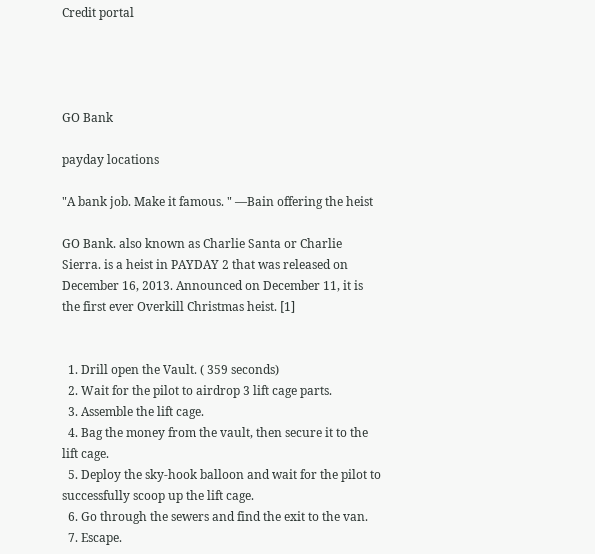Credit portal




GO Bank

payday locations

"A bank job. Make it famous. " —Bain offering the heist

GO Bank. also known as Charlie Santa or Charlie Sierra. is a heist in PAYDAY 2 that was released on December 16, 2013. Announced on December 11, it is the first ever Overkill Christmas heist. [1]


  1. Drill open the Vault. ( 359 seconds)
  2. Wait for the pilot to airdrop 3 lift cage parts.
  3. Assemble the lift cage.
  4. Bag the money from the vault, then secure it to the lift cage.
  5. Deploy the sky-hook balloon and wait for the pilot to successfully scoop up the lift cage.
  6. Go through the sewers and find the exit to the van.
  7. Escape.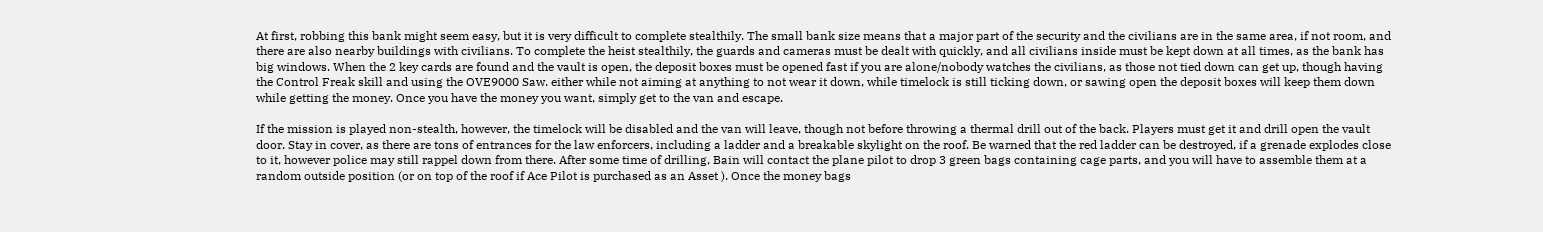At first, robbing this bank might seem easy, but it is very difficult to complete stealthily. The small bank size means that a major part of the security and the civilians are in the same area, if not room, and there are also nearby buildings with civilians. To complete the heist stealthily, the guards and cameras must be dealt with quickly, and all civilians inside must be kept down at all times, as the bank has big windows. When the 2 key cards are found and the vault is open, the deposit boxes must be opened fast if you are alone/nobody watches the civilians, as those not tied down can get up, though having the Control Freak skill and using the OVE9000 Saw. either while not aiming at anything to not wear it down, while timelock is still ticking down, or sawing open the deposit boxes will keep them down while getting the money. Once you have the money you want, simply get to the van and escape.

If the mission is played non-stealth, however, the timelock will be disabled and the van will leave, though not before throwing a thermal drill out of the back. Players must get it and drill open the vault door. Stay in cover, as there are tons of entrances for the law enforcers, including a ladder and a breakable skylight on the roof. Be warned that the red ladder can be destroyed, if a grenade explodes close to it, however police may still rappel down from there. After some time of drilling, Bain will contact the plane pilot to drop 3 green bags containing cage parts, and you will have to assemble them at a random outside position (or on top of the roof if Ace Pilot is purchased as an Asset ). Once the money bags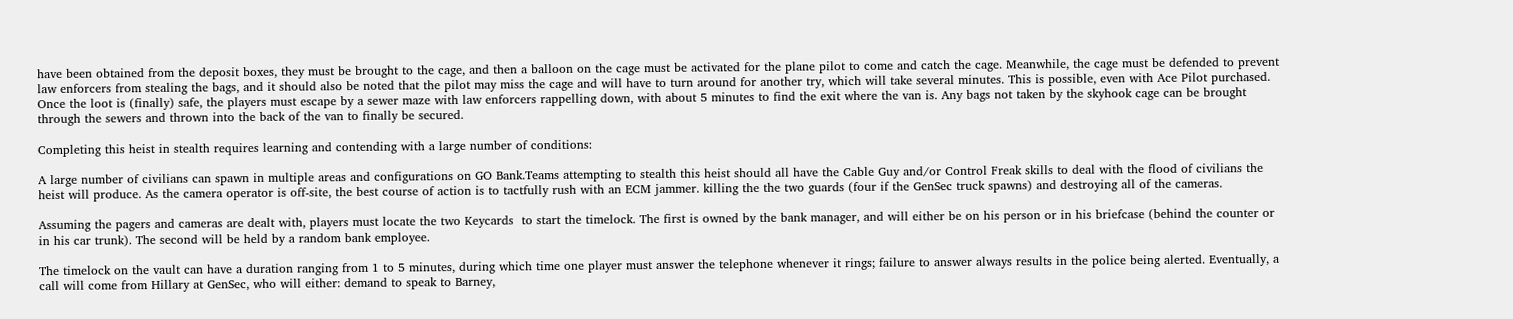have been obtained from the deposit boxes, they must be brought to the cage, and then a balloon on the cage must be activated for the plane pilot to come and catch the cage. Meanwhile, the cage must be defended to prevent law enforcers from stealing the bags, and it should also be noted that the pilot may miss the cage and will have to turn around for another try, which will take several minutes. This is possible, even with Ace Pilot purchased. Once the loot is (finally) safe, the players must escape by a sewer maze with law enforcers rappelling down, with about 5 minutes to find the exit where the van is. Any bags not taken by the skyhook cage can be brought through the sewers and thrown into the back of the van to finally be secured.

Completing this heist in stealth requires learning and contending with a large number of conditions:

A large number of civilians can spawn in multiple areas and configurations on GO Bank.Teams attempting to stealth this heist should all have the Cable Guy and/or Control Freak skills to deal with the flood of civilians the heist will produce. As the camera operator is off-site, the best course of action is to tactfully rush with an ECM jammer. killing the the two guards (four if the GenSec truck spawns) and destroying all of the cameras.

Assuming the pagers and cameras are dealt with, players must locate the two Keycards  to start the timelock. The first is owned by the bank manager, and will either be on his person or in his briefcase (behind the counter or in his car trunk). The second will be held by a random bank employee.

The timelock on the vault can have a duration ranging from 1 to 5 minutes, during which time one player must answer the telephone whenever it rings; failure to answer always results in the police being alerted. Eventually, a call will come from Hillary at GenSec, who will either: demand to speak to Barney,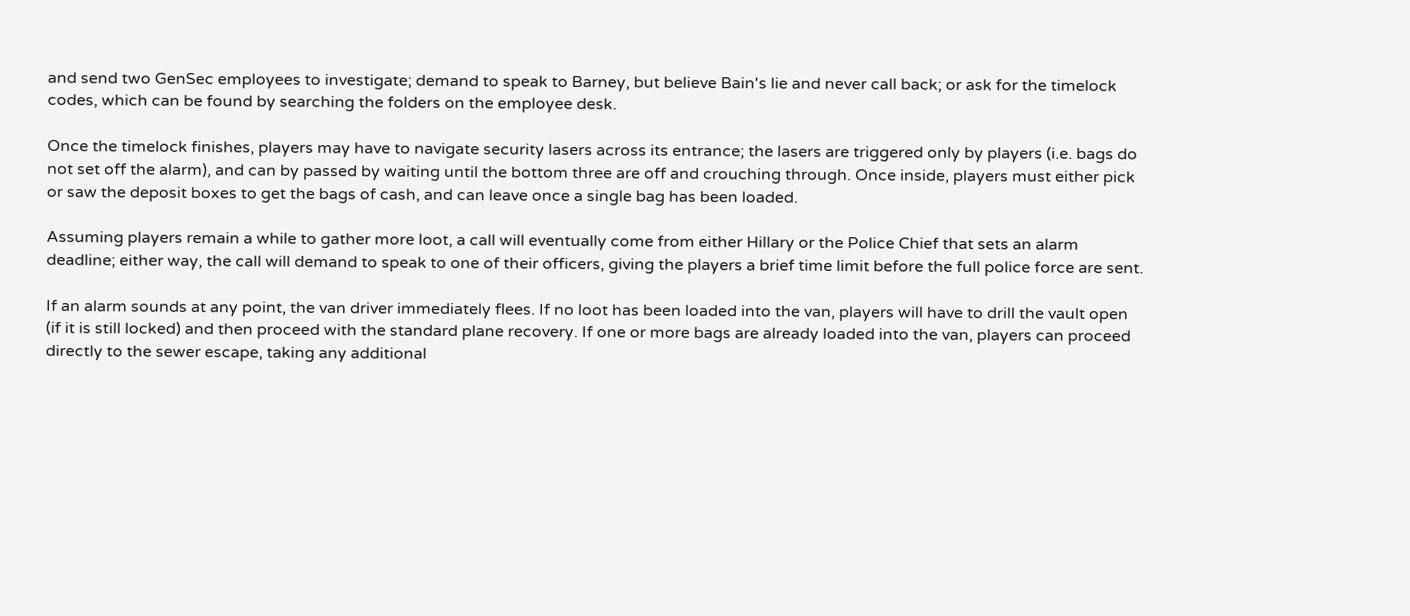and send two GenSec employees to investigate; demand to speak to Barney, but believe Bain's lie and never call back; or ask for the timelock codes, which can be found by searching the folders on the employee desk.

Once the timelock finishes, players may have to navigate security lasers across its entrance; the lasers are triggered only by players (i.e. bags do not set off the alarm), and can by passed by waiting until the bottom three are off and crouching through. Once inside, players must either pick or saw the deposit boxes to get the bags of cash, and can leave once a single bag has been loaded.

Assuming players remain a while to gather more loot, a call will eventually come from either Hillary or the Police Chief that sets an alarm deadline; either way, the call will demand to speak to one of their officers, giving the players a brief time limit before the full police force are sent.

If an alarm sounds at any point, the van driver immediately flees. If no loot has been loaded into the van, players will have to drill the vault open (if it is still locked) and then proceed with the standard plane recovery. If one or more bags are already loaded into the van, players can proceed directly to the sewer escape, taking any additional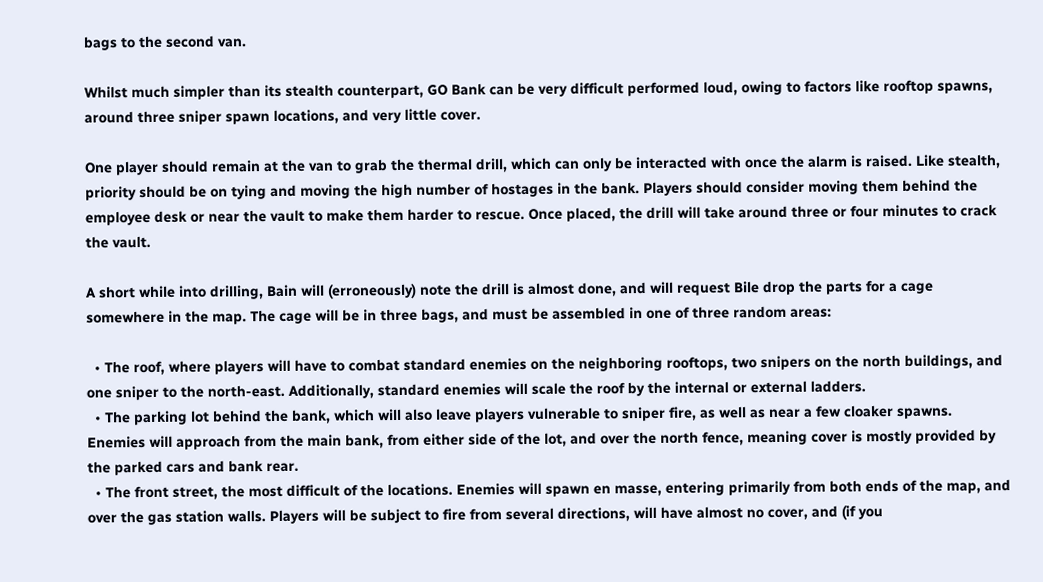bags to the second van.

Whilst much simpler than its stealth counterpart, GO Bank can be very difficult performed loud, owing to factors like rooftop spawns, around three sniper spawn locations, and very little cover.

One player should remain at the van to grab the thermal drill, which can only be interacted with once the alarm is raised. Like stealth, priority should be on tying and moving the high number of hostages in the bank. Players should consider moving them behind the employee desk or near the vault to make them harder to rescue. Once placed, the drill will take around three or four minutes to crack the vault.

A short while into drilling, Bain will (erroneously) note the drill is almost done, and will request Bile drop the parts for a cage somewhere in the map. The cage will be in three bags, and must be assembled in one of three random areas:

  • The roof, where players will have to combat standard enemies on the neighboring rooftops, two snipers on the north buildings, and one sniper to the north-east. Additionally, standard enemies will scale the roof by the internal or external ladders.
  • The parking lot behind the bank, which will also leave players vulnerable to sniper fire, as well as near a few cloaker spawns. Enemies will approach from the main bank, from either side of the lot, and over the north fence, meaning cover is mostly provided by the parked cars and bank rear.
  • The front street, the most difficult of the locations. Enemies will spawn en masse, entering primarily from both ends of the map, and over the gas station walls. Players will be subject to fire from several directions, will have almost no cover, and (if you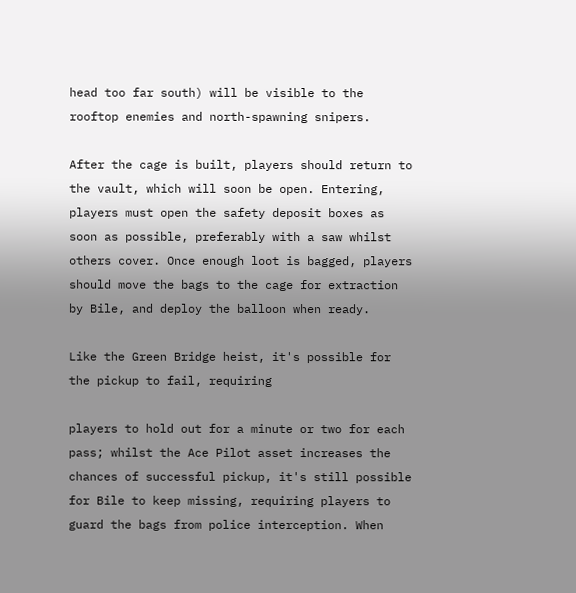head too far south) will be visible to the rooftop enemies and north-spawning snipers.

After the cage is built, players should return to the vault, which will soon be open. Entering, players must open the safety deposit boxes as soon as possible, preferably with a saw whilst others cover. Once enough loot is bagged, players should move the bags to the cage for extraction by Bile, and deploy the balloon when ready.

Like the Green Bridge heist, it's possible for the pickup to fail, requiring

players to hold out for a minute or two for each pass; whilst the Ace Pilot asset increases the chances of successful pickup, it's still possible for Bile to keep missing, requiring players to guard the bags from police interception. When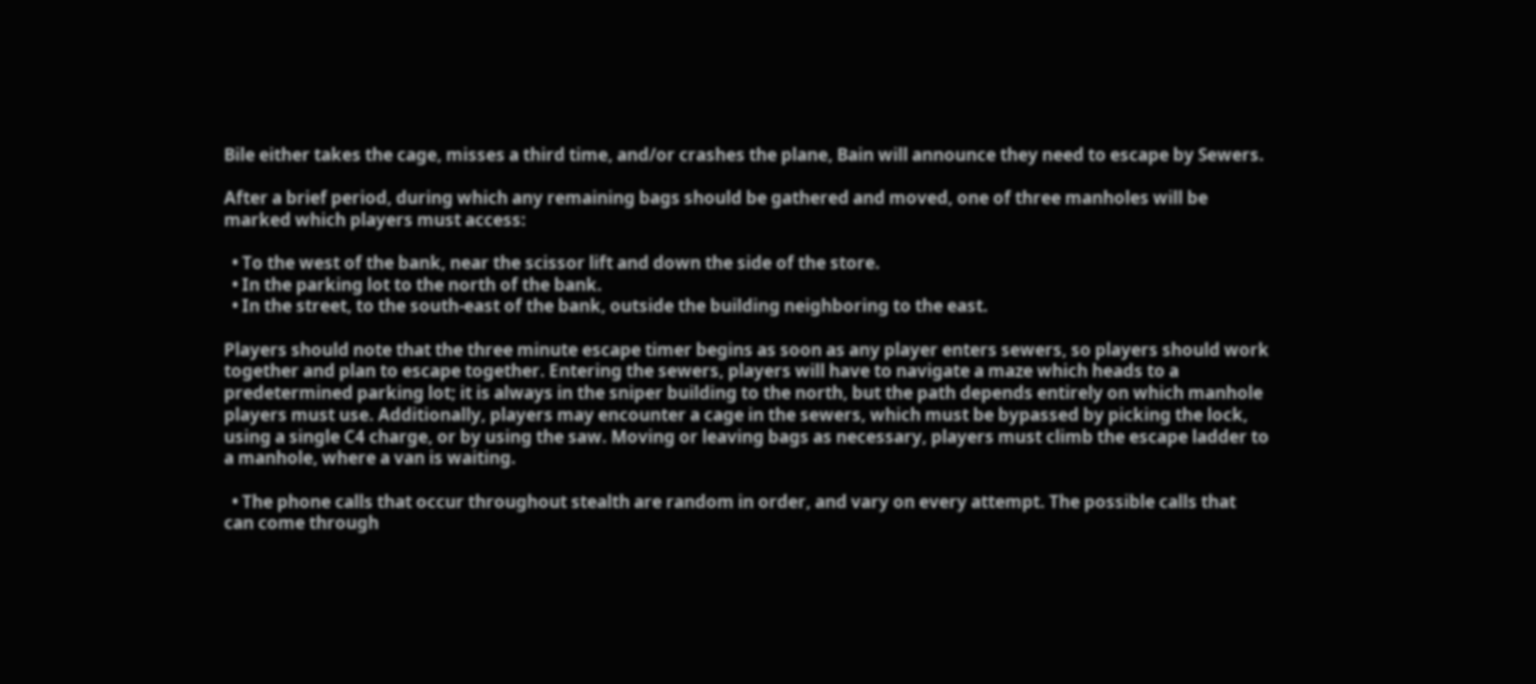Bile either takes the cage, misses a third time, and/or crashes the plane, Bain will announce they need to escape by Sewers.

After a brief period, during which any remaining bags should be gathered and moved, one of three manholes will be marked which players must access:

  • To the west of the bank, near the scissor lift and down the side of the store.
  • In the parking lot to the north of the bank.
  • In the street, to the south-east of the bank, outside the building neighboring to the east.

Players should note that the three minute escape timer begins as soon as any player enters sewers, so players should work together and plan to escape together. Entering the sewers, players will have to navigate a maze which heads to a predetermined parking lot; it is always in the sniper building to the north, but the path depends entirely on which manhole players must use. Additionally, players may encounter a cage in the sewers, which must be bypassed by picking the lock, using a single C4 charge, or by using the saw. Moving or leaving bags as necessary, players must climb the escape ladder to a manhole, where a van is waiting.

  • The phone calls that occur throughout stealth are random in order, and vary on every attempt. The possible calls that can come through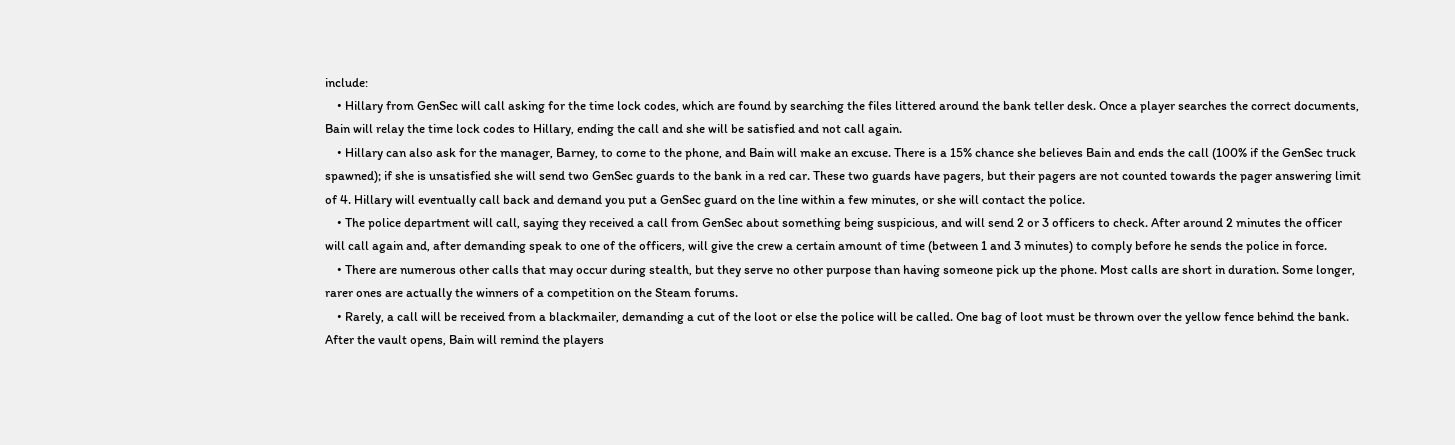include:
    • Hillary from GenSec will call asking for the time lock codes, which are found by searching the files littered around the bank teller desk. Once a player searches the correct documents, Bain will relay the time lock codes to Hillary, ending the call and she will be satisfied and not call again.
    • Hillary can also ask for the manager, Barney, to come to the phone, and Bain will make an excuse. There is a 15% chance she believes Bain and ends the call (100% if the GenSec truck spawned); if she is unsatisfied she will send two GenSec guards to the bank in a red car. These two guards have pagers, but their pagers are not counted towards the pager answering limit of 4. Hillary will eventually call back and demand you put a GenSec guard on the line within a few minutes, or she will contact the police.
    • The police department will call, saying they received a call from GenSec about something being suspicious, and will send 2 or 3 officers to check. After around 2 minutes the officer will call again and, after demanding speak to one of the officers, will give the crew a certain amount of time (between 1 and 3 minutes) to comply before he sends the police in force.
    • There are numerous other calls that may occur during stealth, but they serve no other purpose than having someone pick up the phone. Most calls are short in duration. Some longer, rarer ones are actually the winners of a competition on the Steam forums.
    • Rarely, a call will be received from a blackmailer, demanding a cut of the loot or else the police will be called. One bag of loot must be thrown over the yellow fence behind the bank. After the vault opens, Bain will remind the players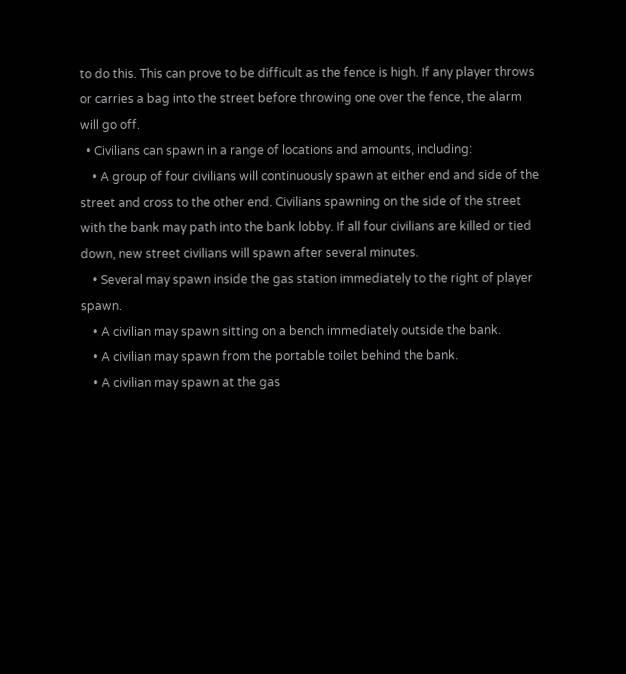to do this. This can prove to be difficult as the fence is high. If any player throws or carries a bag into the street before throwing one over the fence, the alarm will go off.
  • Civilians can spawn in a range of locations and amounts, including:
    • A group of four civilians will continuously spawn at either end and side of the street and cross to the other end. Civilians spawning on the side of the street with the bank may path into the bank lobby. If all four civilians are killed or tied down, new street civilians will spawn after several minutes.
    • Several may spawn inside the gas station immediately to the right of player spawn.
    • A civilian may spawn sitting on a bench immediately outside the bank.
    • A civilian may spawn from the portable toilet behind the bank.
    • A civilian may spawn at the gas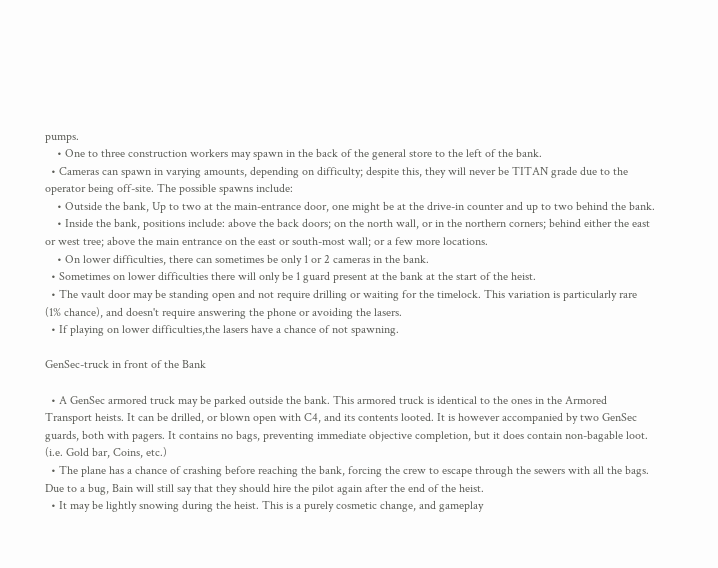pumps.
    • One to three construction workers may spawn in the back of the general store to the left of the bank.
  • Cameras can spawn in varying amounts, depending on difficulty; despite this, they will never be TITAN grade due to the operator being off-site. The possible spawns include:
    • Outside the bank, Up to two at the main-entrance door, one might be at the drive-in counter and up to two behind the bank.
    • Inside the bank, positions include: above the back doors; on the north wall, or in the northern corners; behind either the east or west tree; above the main entrance on the east or south-most wall; or a few more locations.
    • On lower difficulties, there can sometimes be only 1 or 2 cameras in the bank.
  • Sometimes on lower difficulties there will only be 1 guard present at the bank at the start of the heist.
  • The vault door may be standing open and not require drilling or waiting for the timelock. This variation is particularly rare (1% chance), and doesn't require answering the phone or avoiding the lasers.
  • If playing on lower difficulties,the lasers have a chance of not spawning.

GenSec-truck in front of the Bank

  • A GenSec armored truck may be parked outside the bank. This armored truck is identical to the ones in the Armored Transport heists. It can be drilled, or blown open with C4, and its contents looted. It is however accompanied by two GenSec guards, both with pagers. It contains no bags, preventing immediate objective completion, but it does contain non-bagable loot. (i.e. Gold bar, Coins, etc.)
  • The plane has a chance of crashing before reaching the bank, forcing the crew to escape through the sewers with all the bags. Due to a bug, Bain will still say that they should hire the pilot again after the end of the heist.
  • It may be lightly snowing during the heist. This is a purely cosmetic change, and gameplay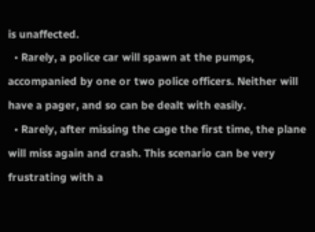is unaffected.
  • Rarely, a police car will spawn at the pumps, accompanied by one or two police officers. Neither will have a pager, and so can be dealt with easily.
  • Rarely, after missing the cage the first time, the plane will miss again and crash. This scenario can be very frustrating with a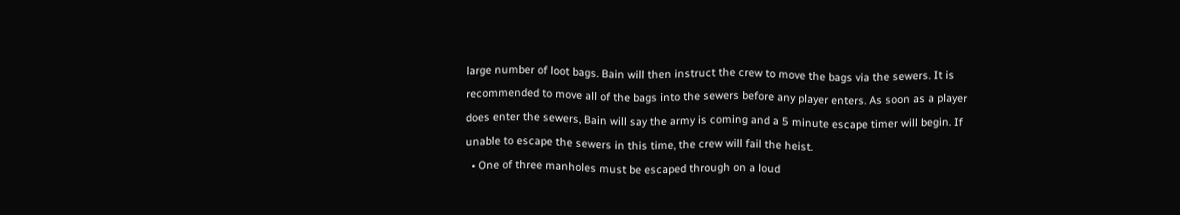large number of loot bags. Bain will then instruct the crew to move the bags via the sewers. It is recommended to move all of the bags into the sewers before any player enters. As soon as a player does enter the sewers, Bain will say the army is coming and a 5 minute escape timer will begin. If unable to escape the sewers in this time, the crew will fail the heist.
  • One of three manholes must be escaped through on a loud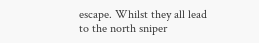escape. Whilst they all lead to the north sniper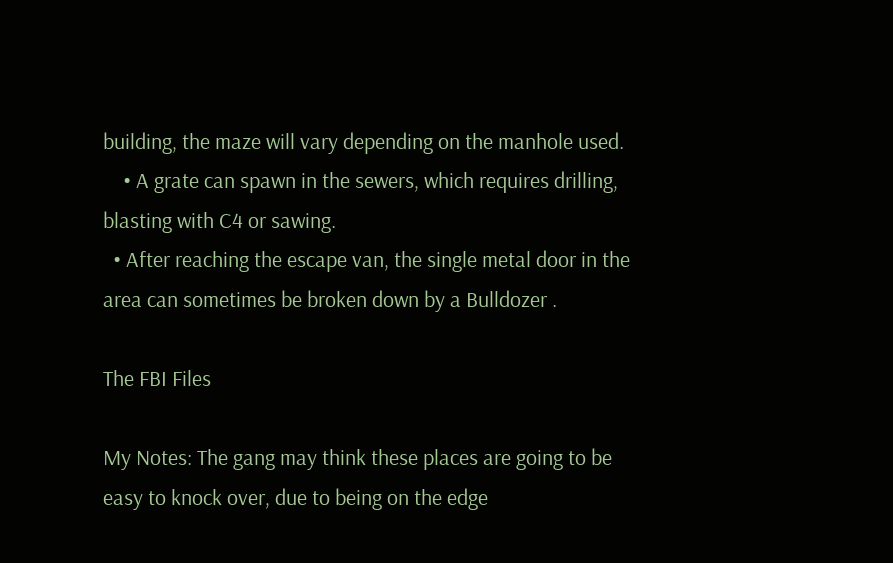building, the maze will vary depending on the manhole used.
    • A grate can spawn in the sewers, which requires drilling, blasting with C4 or sawing.
  • After reaching the escape van, the single metal door in the area can sometimes be broken down by a Bulldozer .

The FBI Files

My Notes: The gang may think these places are going to be easy to knock over, due to being on the edge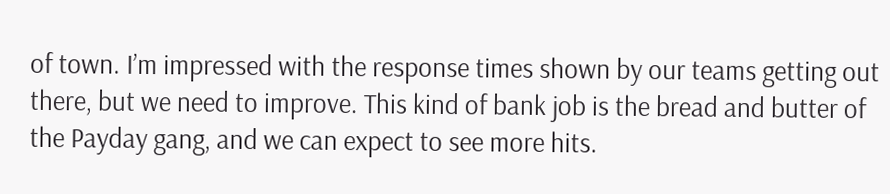of town. I’m impressed with the response times shown by our teams getting out there, but we need to improve. This kind of bank job is the bread and butter of the Payday gang, and we can expect to see more hits.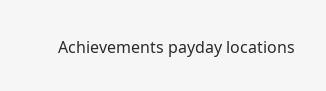Achievements payday locations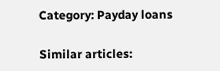Category: Payday loans

Similar articles: